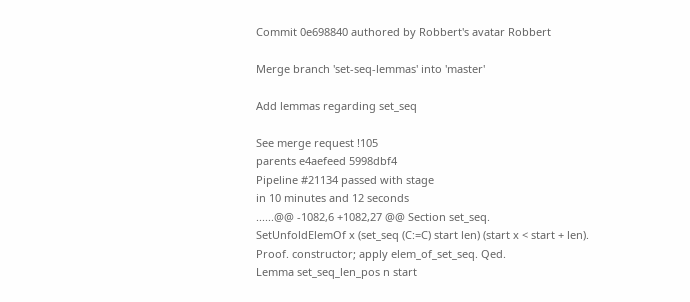Commit 0e698840 authored by Robbert's avatar Robbert

Merge branch 'set-seq-lemmas' into 'master'

Add lemmas regarding set_seq

See merge request !105
parents e4aefeed 5998dbf4
Pipeline #21134 passed with stage
in 10 minutes and 12 seconds
......@@ -1082,6 +1082,27 @@ Section set_seq.
SetUnfoldElemOf x (set_seq (C:=C) start len) (start x < start + len).
Proof. constructor; apply elem_of_set_seq. Qed.
Lemma set_seq_len_pos n start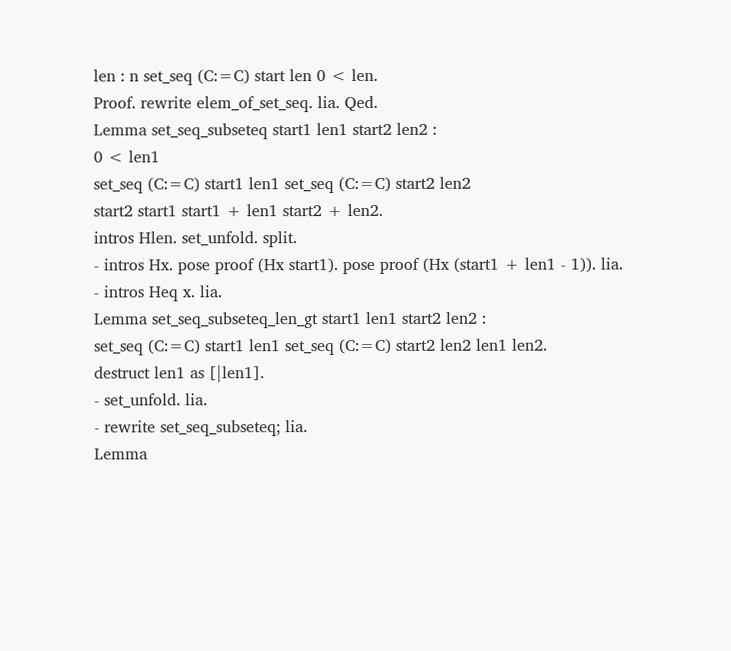len : n set_seq (C:=C) start len 0 < len.
Proof. rewrite elem_of_set_seq. lia. Qed.
Lemma set_seq_subseteq start1 len1 start2 len2 :
0 < len1
set_seq (C:=C) start1 len1 set_seq (C:=C) start2 len2
start2 start1 start1 + len1 start2 + len2.
intros Hlen. set_unfold. split.
- intros Hx. pose proof (Hx start1). pose proof (Hx (start1 + len1 - 1)). lia.
- intros Heq x. lia.
Lemma set_seq_subseteq_len_gt start1 len1 start2 len2 :
set_seq (C:=C) start1 len1 set_seq (C:=C) start2 len2 len1 len2.
destruct len1 as [|len1].
- set_unfold. lia.
- rewrite set_seq_subseteq; lia.
Lemma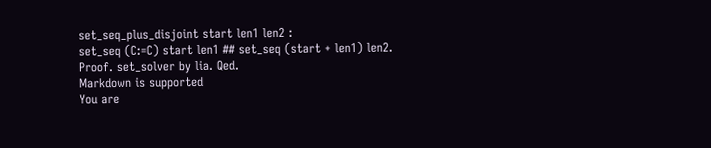set_seq_plus_disjoint start len1 len2 :
set_seq (C:=C) start len1 ## set_seq (start + len1) len2.
Proof. set_solver by lia. Qed.
Markdown is supported
You are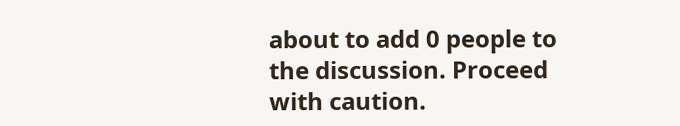about to add 0 people to the discussion. Proceed with caution.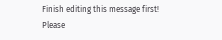Finish editing this message first!
Please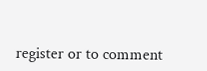register or to comment